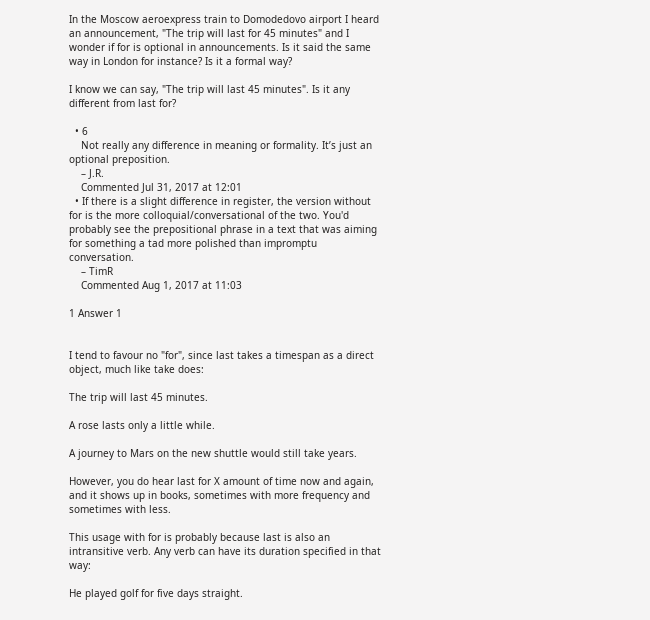In the Moscow aeroexpress train to Domodedovo airport I heard an announcement, "The trip will last for 45 minutes" and I wonder if for is optional in announcements. Is it said the same way in London for instance? Is it a formal way?

I know we can say, "The trip will last 45 minutes". Is it any different from last for?

  • 6
    Not really any difference in meaning or formality. It’s just an optional preposition.
    – J.R.
    Commented Jul 31, 2017 at 12:01
  • If there is a slight difference in register, the version without for is the more colloquial/conversational of the two. You'd probably see the prepositional phrase in a text that was aiming for something a tad more polished than impromptu conversation.
    – TimR
    Commented Aug 1, 2017 at 11:03

1 Answer 1


I tend to favour no "for", since last takes a timespan as a direct object, much like take does:

The trip will last 45 minutes.

A rose lasts only a little while.

A journey to Mars on the new shuttle would still take years.

However, you do hear last for X amount of time now and again, and it shows up in books, sometimes with more frequency and sometimes with less.

This usage with for is probably because last is also an intransitive verb. Any verb can have its duration specified in that way:

He played golf for five days straight.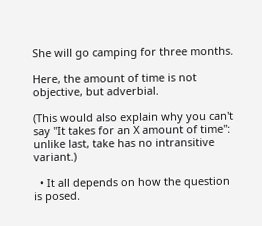She will go camping for three months.

Here, the amount of time is not objective, but adverbial.

(This would also explain why you can't say "It takes for an X amount of time": unlike last, take has no intransitive variant.)

  • It all depends on how the question is posed.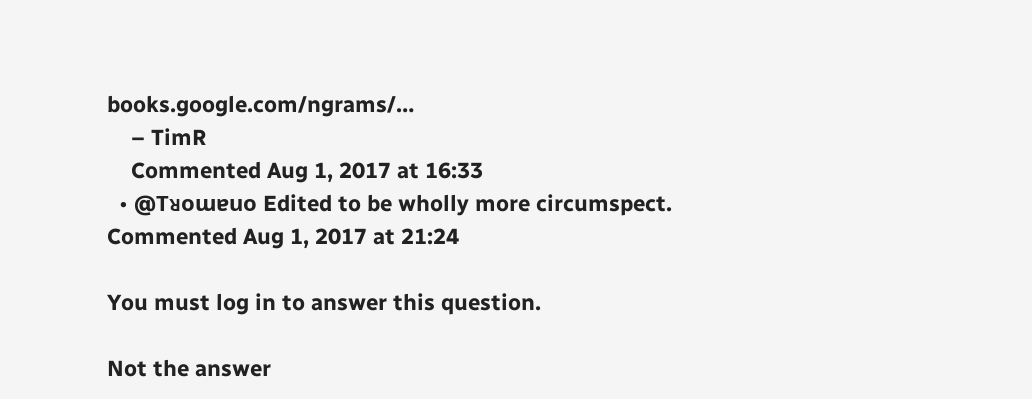books.google.com/ngrams/…
    – TimR
    Commented Aug 1, 2017 at 16:33
  • @Tᴚoɯɐuo Edited to be wholly more circumspect. Commented Aug 1, 2017 at 21:24

You must log in to answer this question.

Not the answer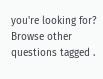you're looking for? Browse other questions tagged .